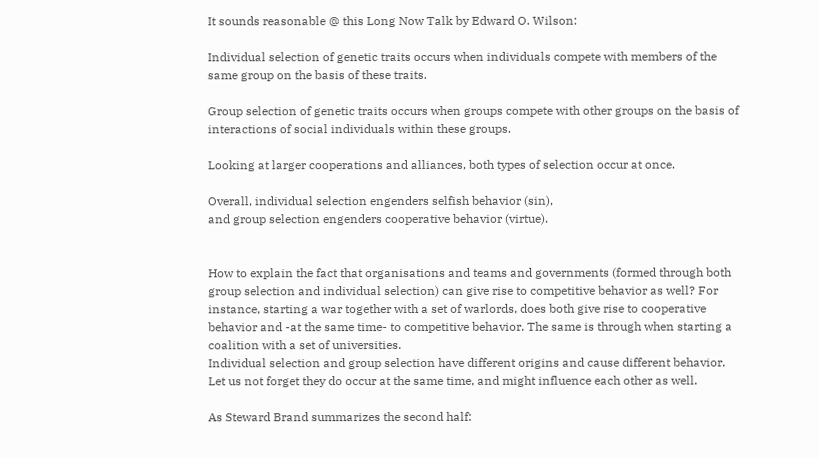It sounds reasonable @ this Long Now Talk by Edward O. Wilson:

Individual selection of genetic traits occurs when individuals compete with members of the same group on the basis of these traits.

Group selection of genetic traits occurs when groups compete with other groups on the basis of interactions of social individuals within these groups.

Looking at larger cooperations and alliances, both types of selection occur at once.

Overall, individual selection engenders selfish behavior (sin),
and group selection engenders cooperative behavior (virtue).


How to explain the fact that organisations and teams and governments (formed through both group selection and individual selection) can give rise to competitive behavior as well? For instance, starting a war together with a set of warlords, does both give rise to cooperative behavior and -at the same time- to competitive behavior. The same is through when starting a coalition with a set of universities.
Individual selection and group selection have different origins and cause different behavior. Let us not forget they do occur at the same time, and might influence each other as well.

As Steward Brand summarizes the second half: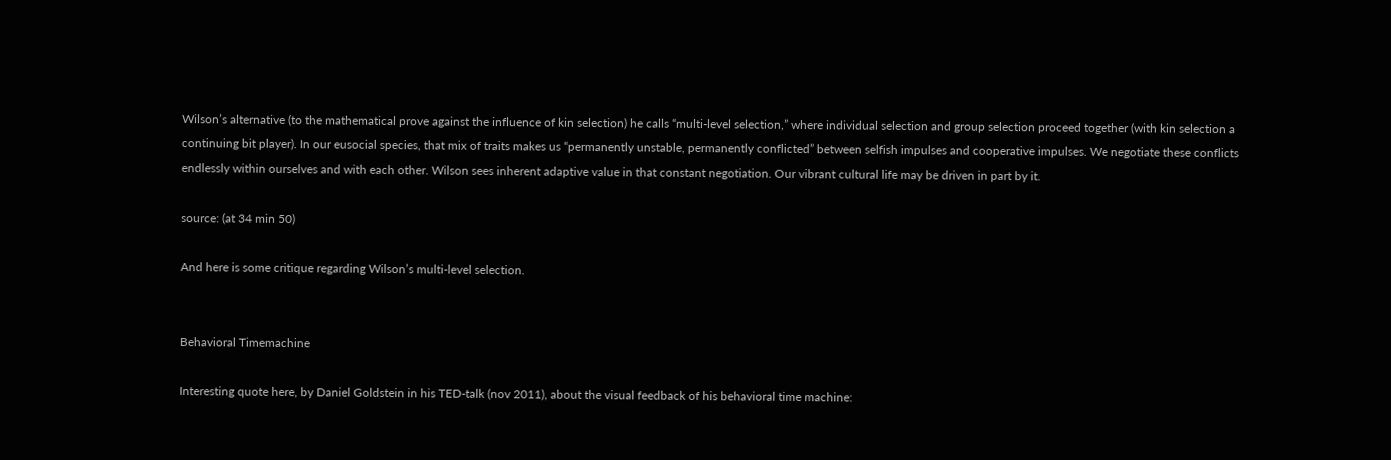Wilson’s alternative (to the mathematical prove against the influence of kin selection) he calls “multi-level selection,” where individual selection and group selection proceed together (with kin selection a continuing bit player). In our eusocial species, that mix of traits makes us “permanently unstable, permanently conflicted” between selfish impulses and cooperative impulses. We negotiate these conflicts endlessly within ourselves and with each other. Wilson sees inherent adaptive value in that constant negotiation. Our vibrant cultural life may be driven in part by it.

source: (at 34 min 50)

And here is some critique regarding Wilson’s multi-level selection.


Behavioral Timemachine

Interesting quote here, by Daniel Goldstein in his TED-talk (nov 2011), about the visual feedback of his behavioral time machine: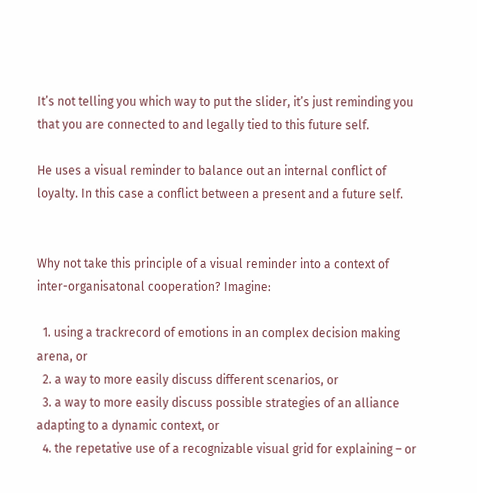It’s not telling you which way to put the slider, it’s just reminding you that you are connected to and legally tied to this future self.

He uses a visual reminder to balance out an internal conflict of loyalty. In this case a conflict between a present and a future self.


Why not take this principle of a visual reminder into a context of inter-organisatonal cooperation? Imagine:

  1. using a trackrecord of emotions in an complex decision making arena, or
  2. a way to more easily discuss different scenarios, or
  3. a way to more easily discuss possible strategies of an alliance adapting to a dynamic context, or
  4. the repetative use of a recognizable visual grid for explaining – or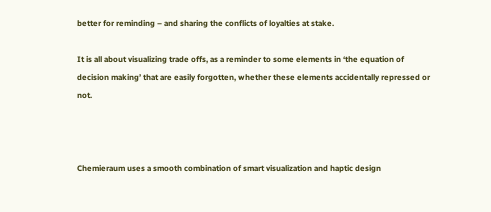better for reminding – and sharing the conflicts of loyalties at stake.

It is all about visualizing trade offs, as a reminder to some elements in ‘the equation of decision making’ that are easily forgotten, whether these elements accidentally repressed or not.



Chemieraum uses a smooth combination of smart visualization and haptic design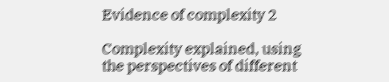Evidence of complexity 2

Complexity explained, using the perspectives of different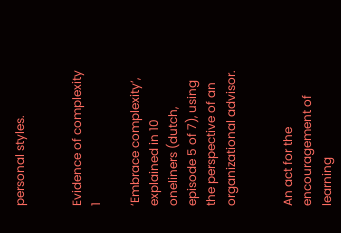personal styles.


Evidence of complexity 1

‘Embrace complexity’, explained in 10 oneliners (dutch, episode 5 of 7), using the perspective of an organizational advisor.


An act for the encouragement of learning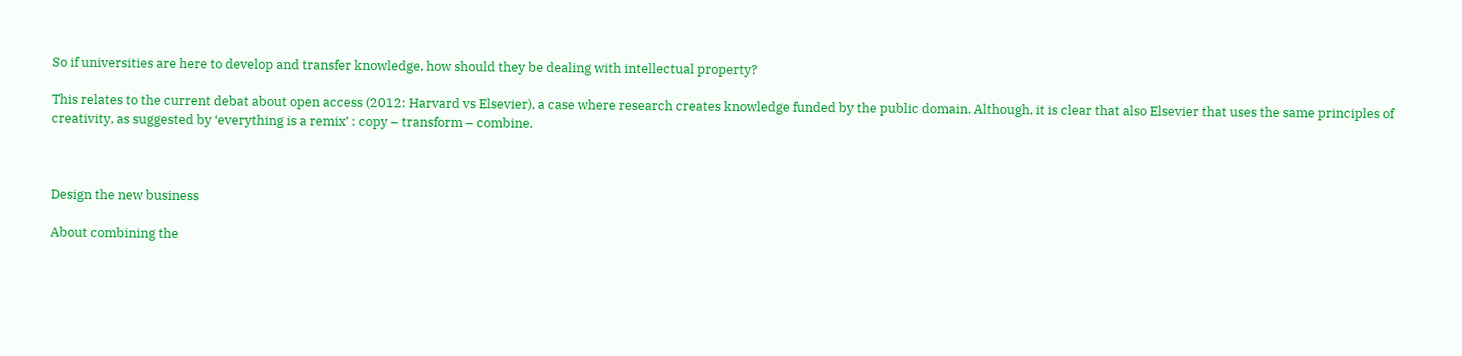So if universities are here to develop and transfer knowledge, how should they be dealing with intellectual property?

This relates to the current debat about open access (2012: Harvard vs Elsevier), a case where research creates knowledge funded by the public domain. Although, it is clear that also Elsevier that uses the same principles of creativity, as suggested by ‘everything is a remix’ : copy – transform – combine.



Design the new business

About combining the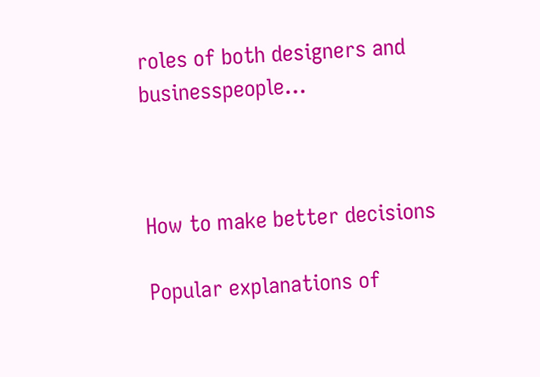roles of both designers and businesspeople…



How to make better decisions

Popular explanations of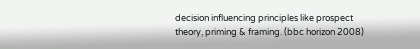decision influencing principles like prospect theory, priming & framing. (bbc horizon 2008)